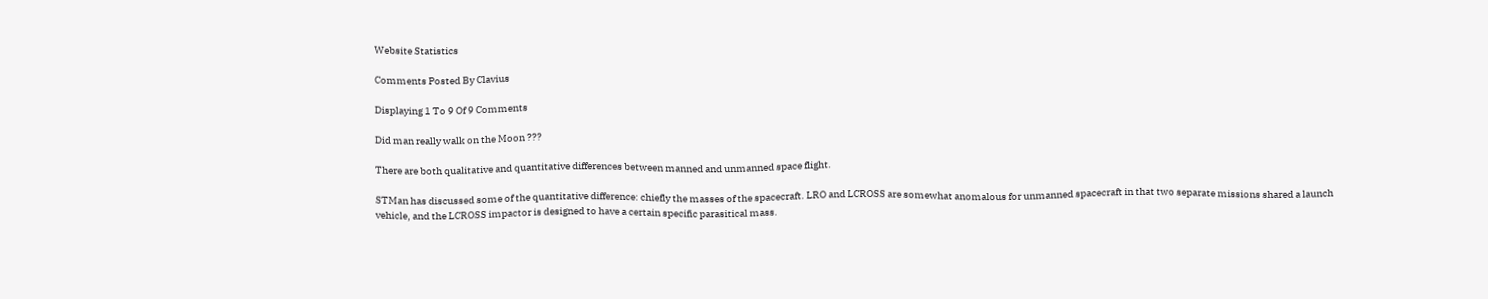Website Statistics

Comments Posted By Clavius

Displaying 1 To 9 Of 9 Comments

Did man really walk on the Moon ???

There are both qualitative and quantitative differences between manned and unmanned space flight.

STMan has discussed some of the quantitative difference: chiefly the masses of the spacecraft. LRO and LCROSS are somewhat anomalous for unmanned spacecraft in that two separate missions shared a launch vehicle, and the LCROSS impactor is designed to have a certain specific parasitical mass.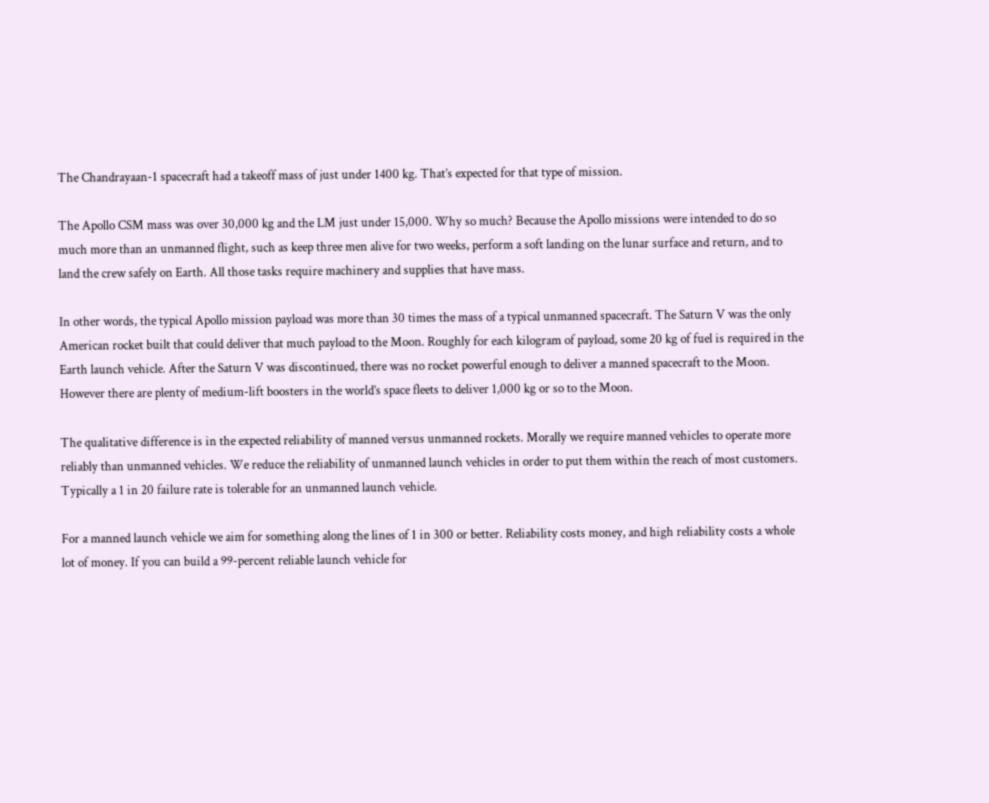The Chandrayaan-1 spacecraft had a takeoff mass of just under 1400 kg. That’s expected for that type of mission.

The Apollo CSM mass was over 30,000 kg and the LM just under 15,000. Why so much? Because the Apollo missions were intended to do so much more than an unmanned flight, such as keep three men alive for two weeks, perform a soft landing on the lunar surface and return, and to land the crew safely on Earth. All those tasks require machinery and supplies that have mass.

In other words, the typical Apollo mission payload was more than 30 times the mass of a typical unmanned spacecraft. The Saturn V was the only American rocket built that could deliver that much payload to the Moon. Roughly for each kilogram of payload, some 20 kg of fuel is required in the Earth launch vehicle. After the Saturn V was discontinued, there was no rocket powerful enough to deliver a manned spacecraft to the Moon. However there are plenty of medium-lift boosters in the world’s space fleets to deliver 1,000 kg or so to the Moon.

The qualitative difference is in the expected reliability of manned versus unmanned rockets. Morally we require manned vehicles to operate more reliably than unmanned vehicles. We reduce the reliability of unmanned launch vehicles in order to put them within the reach of most customers. Typically a 1 in 20 failure rate is tolerable for an unmanned launch vehicle.

For a manned launch vehicle we aim for something along the lines of 1 in 300 or better. Reliability costs money, and high reliability costs a whole lot of money. If you can build a 99-percent reliable launch vehicle for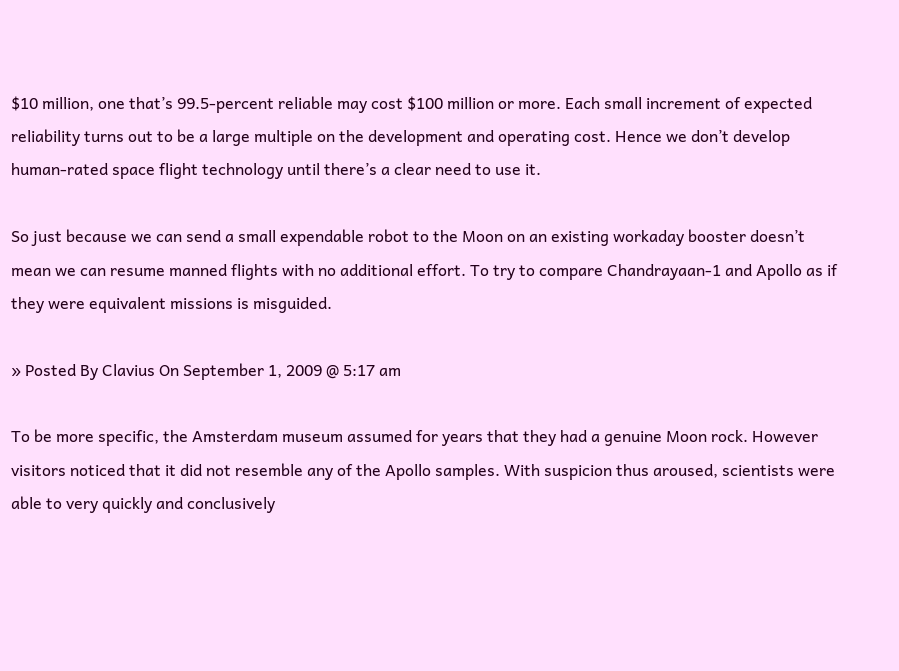$10 million, one that’s 99.5-percent reliable may cost $100 million or more. Each small increment of expected reliability turns out to be a large multiple on the development and operating cost. Hence we don’t develop human-rated space flight technology until there’s a clear need to use it.

So just because we can send a small expendable robot to the Moon on an existing workaday booster doesn’t mean we can resume manned flights with no additional effort. To try to compare Chandrayaan-1 and Apollo as if they were equivalent missions is misguided.

» Posted By Clavius On September 1, 2009 @ 5:17 am

To be more specific, the Amsterdam museum assumed for years that they had a genuine Moon rock. However visitors noticed that it did not resemble any of the Apollo samples. With suspicion thus aroused, scientists were able to very quickly and conclusively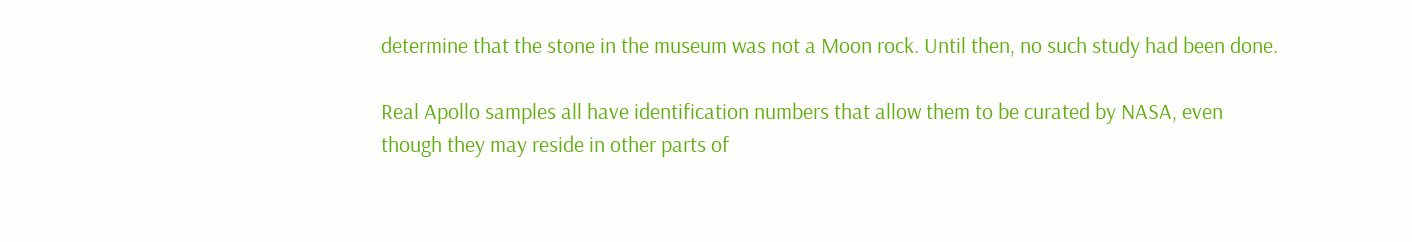determine that the stone in the museum was not a Moon rock. Until then, no such study had been done.

Real Apollo samples all have identification numbers that allow them to be curated by NASA, even though they may reside in other parts of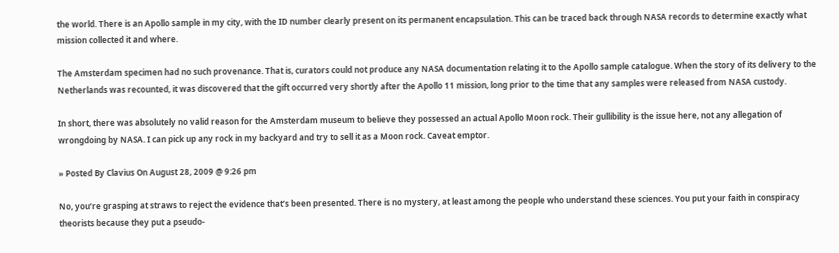the world. There is an Apollo sample in my city, with the ID number clearly present on its permanent encapsulation. This can be traced back through NASA records to determine exactly what mission collected it and where.

The Amsterdam specimen had no such provenance. That is, curators could not produce any NASA documentation relating it to the Apollo sample catalogue. When the story of its delivery to the Netherlands was recounted, it was discovered that the gift occurred very shortly after the Apollo 11 mission, long prior to the time that any samples were released from NASA custody.

In short, there was absolutely no valid reason for the Amsterdam museum to believe they possessed an actual Apollo Moon rock. Their gullibility is the issue here, not any allegation of wrongdoing by NASA. I can pick up any rock in my backyard and try to sell it as a Moon rock. Caveat emptor.

» Posted By Clavius On August 28, 2009 @ 9:26 pm

No, you’re grasping at straws to reject the evidence that’s been presented. There is no mystery, at least among the people who understand these sciences. You put your faith in conspiracy theorists because they put a pseudo-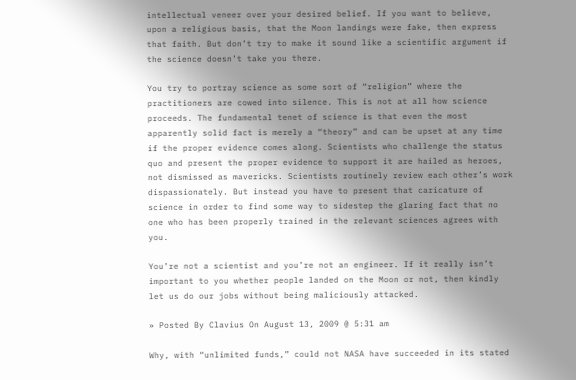intellectual veneer over your desired belief. If you want to believe, upon a religious basis, that the Moon landings were fake, then express that faith. But don’t try to make it sound like a scientific argument if the science doesn’t take you there.

You try to portray science as some sort of “religion” where the practitioners are cowed into silence. This is not at all how science proceeds. The fundamental tenet of science is that even the most apparently solid fact is merely a “theory” and can be upset at any time if the proper evidence comes along. Scientists who challenge the status quo and present the proper evidence to support it are hailed as heroes, not dismissed as mavericks. Scientists routinely review each other’s work dispassionately. But instead you have to present that caricature of science in order to find some way to sidestep the glaring fact that no one who has been properly trained in the relevant sciences agrees with you.

You’re not a scientist and you’re not an engineer. If it really isn’t important to you whether people landed on the Moon or not, then kindly let us do our jobs without being maliciously attacked.

» Posted By Clavius On August 13, 2009 @ 5:31 am

Why, with “unlimited funds,” could not NASA have succeeded in its stated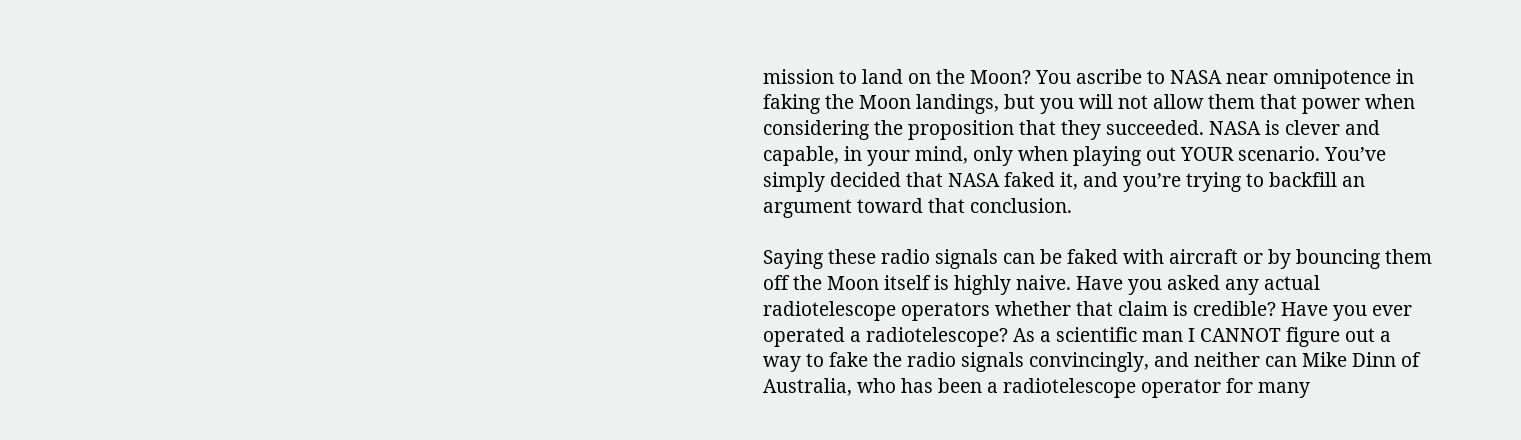mission to land on the Moon? You ascribe to NASA near omnipotence in faking the Moon landings, but you will not allow them that power when considering the proposition that they succeeded. NASA is clever and capable, in your mind, only when playing out YOUR scenario. You’ve simply decided that NASA faked it, and you’re trying to backfill an argument toward that conclusion.

Saying these radio signals can be faked with aircraft or by bouncing them off the Moon itself is highly naive. Have you asked any actual radiotelescope operators whether that claim is credible? Have you ever operated a radiotelescope? As a scientific man I CANNOT figure out a way to fake the radio signals convincingly, and neither can Mike Dinn of Australia, who has been a radiotelescope operator for many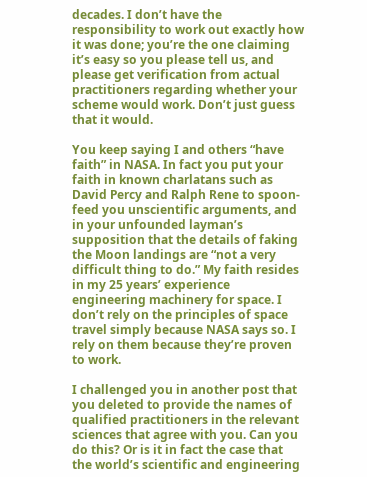decades. I don’t have the responsibility to work out exactly how it was done; you’re the one claiming it’s easy so you please tell us, and please get verification from actual practitioners regarding whether your scheme would work. Don’t just guess that it would.

You keep saying I and others “have faith” in NASA. In fact you put your faith in known charlatans such as David Percy and Ralph Rene to spoon-feed you unscientific arguments, and in your unfounded layman’s supposition that the details of faking the Moon landings are “not a very difficult thing to do.” My faith resides in my 25 years’ experience engineering machinery for space. I don’t rely on the principles of space travel simply because NASA says so. I rely on them because they’re proven to work.

I challenged you in another post that you deleted to provide the names of qualified practitioners in the relevant sciences that agree with you. Can you do this? Or is it in fact the case that the world’s scientific and engineering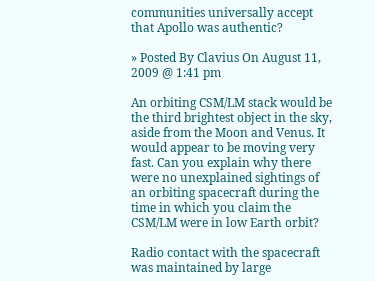communities universally accept that Apollo was authentic?

» Posted By Clavius On August 11, 2009 @ 1:41 pm

An orbiting CSM/LM stack would be the third brightest object in the sky, aside from the Moon and Venus. It would appear to be moving very fast. Can you explain why there were no unexplained sightings of an orbiting spacecraft during the time in which you claim the CSM/LM were in low Earth orbit?

Radio contact with the spacecraft was maintained by large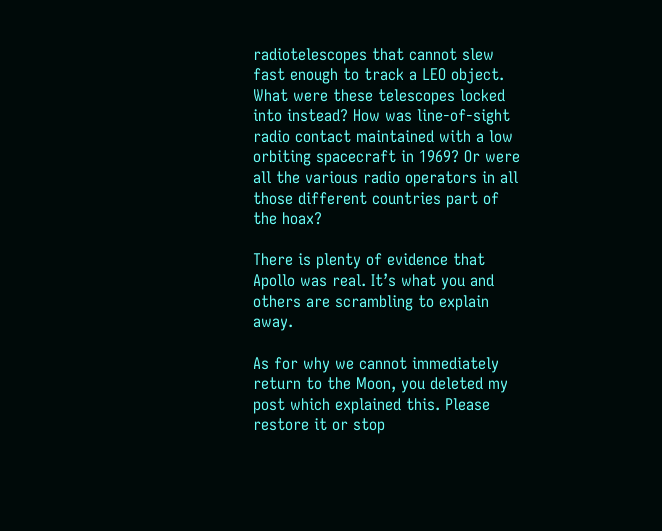radiotelescopes that cannot slew fast enough to track a LEO object. What were these telescopes locked into instead? How was line-of-sight radio contact maintained with a low orbiting spacecraft in 1969? Or were all the various radio operators in all those different countries part of the hoax?

There is plenty of evidence that Apollo was real. It’s what you and others are scrambling to explain away.

As for why we cannot immediately return to the Moon, you deleted my post which explained this. Please restore it or stop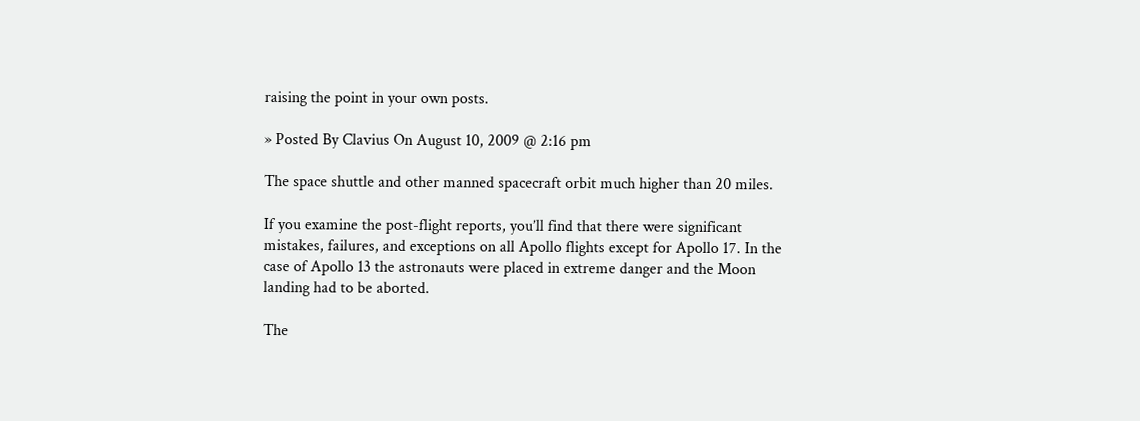raising the point in your own posts.

» Posted By Clavius On August 10, 2009 @ 2:16 pm

The space shuttle and other manned spacecraft orbit much higher than 20 miles.

If you examine the post-flight reports, you’ll find that there were significant mistakes, failures, and exceptions on all Apollo flights except for Apollo 17. In the case of Apollo 13 the astronauts were placed in extreme danger and the Moon landing had to be aborted.

The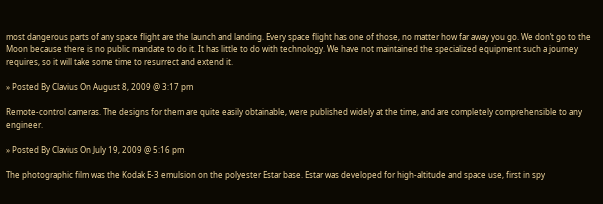most dangerous parts of any space flight are the launch and landing. Every space flight has one of those, no matter how far away you go. We don’t go to the Moon because there is no public mandate to do it. It has little to do with technology. We have not maintained the specialized equipment such a journey requires, so it will take some time to resurrect and extend it.

» Posted By Clavius On August 8, 2009 @ 3:17 pm

Remote-control cameras. The designs for them are quite easily obtainable, were published widely at the time, and are completely comprehensible to any engineer.

» Posted By Clavius On July 19, 2009 @ 5:16 pm

The photographic film was the Kodak E-3 emulsion on the polyester Estar base. Estar was developed for high-altitude and space use, first in spy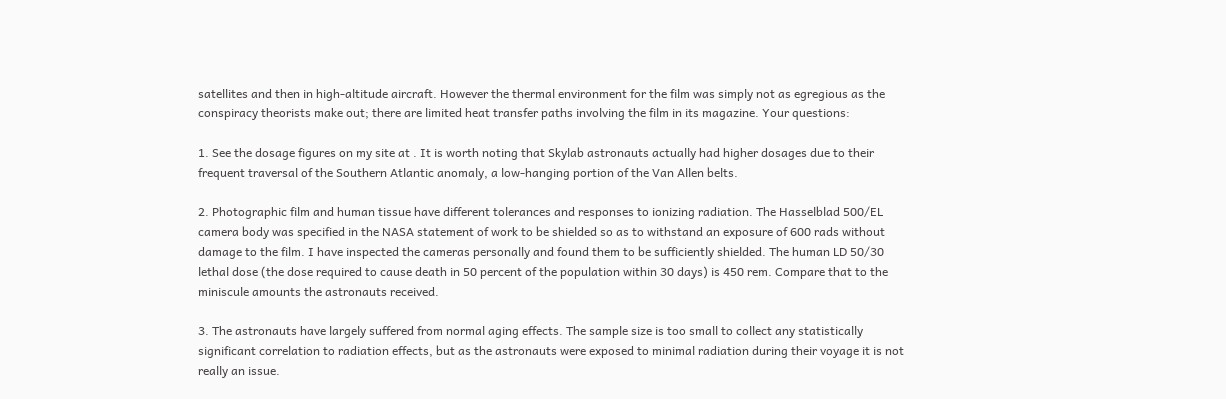satellites and then in high-altitude aircraft. However the thermal environment for the film was simply not as egregious as the conspiracy theorists make out; there are limited heat transfer paths involving the film in its magazine. Your questions:

1. See the dosage figures on my site at . It is worth noting that Skylab astronauts actually had higher dosages due to their frequent traversal of the Southern Atlantic anomaly, a low-hanging portion of the Van Allen belts.

2. Photographic film and human tissue have different tolerances and responses to ionizing radiation. The Hasselblad 500/EL camera body was specified in the NASA statement of work to be shielded so as to withstand an exposure of 600 rads without damage to the film. I have inspected the cameras personally and found them to be sufficiently shielded. The human LD 50/30 lethal dose (the dose required to cause death in 50 percent of the population within 30 days) is 450 rem. Compare that to the miniscule amounts the astronauts received.

3. The astronauts have largely suffered from normal aging effects. The sample size is too small to collect any statistically significant correlation to radiation effects, but as the astronauts were exposed to minimal radiation during their voyage it is not really an issue.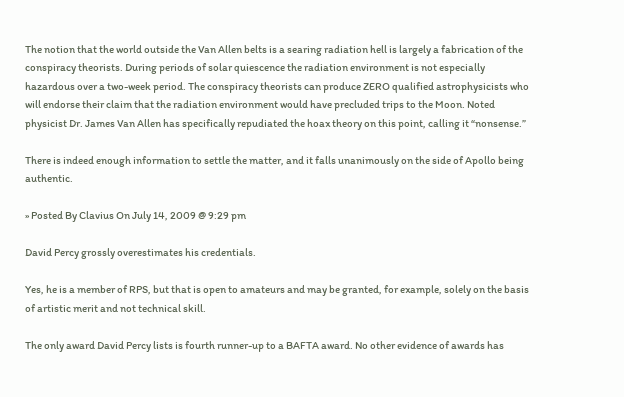The notion that the world outside the Van Allen belts is a searing radiation hell is largely a fabrication of the conspiracy theorists. During periods of solar quiescence the radiation environment is not especially hazardous over a two-week period. The conspiracy theorists can produce ZERO qualified astrophysicists who will endorse their claim that the radiation environment would have precluded trips to the Moon. Noted physicist Dr. James Van Allen has specifically repudiated the hoax theory on this point, calling it “nonsense.”

There is indeed enough information to settle the matter, and it falls unanimously on the side of Apollo being authentic.

» Posted By Clavius On July 14, 2009 @ 9:29 pm

David Percy grossly overestimates his credentials.

Yes, he is a member of RPS, but that is open to amateurs and may be granted, for example, solely on the basis of artistic merit and not technical skill.

The only award David Percy lists is fourth runner-up to a BAFTA award. No other evidence of awards has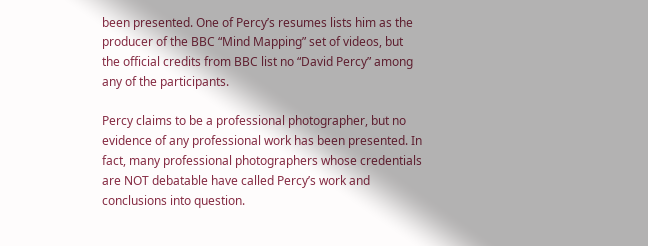been presented. One of Percy’s resumes lists him as the producer of the BBC “Mind Mapping” set of videos, but the official credits from BBC list no “David Percy” among any of the participants.

Percy claims to be a professional photographer, but no evidence of any professional work has been presented. In fact, many professional photographers whose credentials are NOT debatable have called Percy’s work and conclusions into question.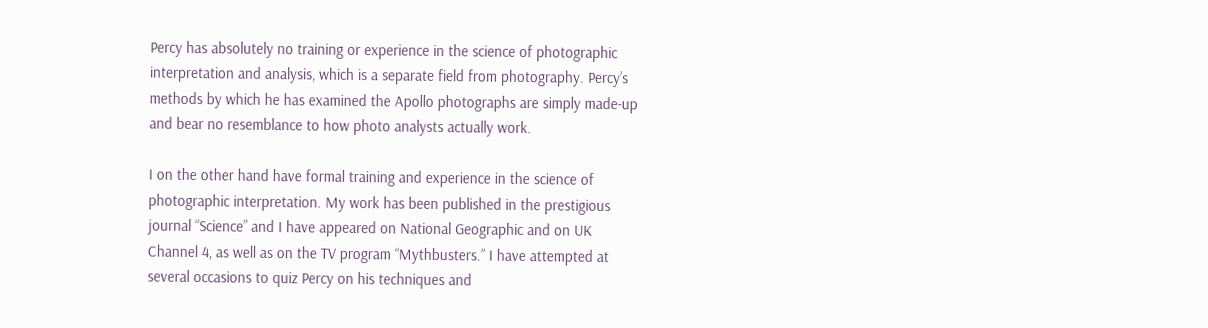Percy has absolutely no training or experience in the science of photographic interpretation and analysis, which is a separate field from photography. Percy’s methods by which he has examined the Apollo photographs are simply made-up and bear no resemblance to how photo analysts actually work.

I on the other hand have formal training and experience in the science of photographic interpretation. My work has been published in the prestigious journal “Science” and I have appeared on National Geographic and on UK Channel 4, as well as on the TV program “Mythbusters.” I have attempted at several occasions to quiz Percy on his techniques and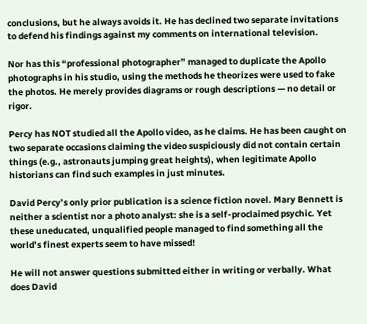conclusions, but he always avoids it. He has declined two separate invitations to defend his findings against my comments on international television.

Nor has this “professional photographer” managed to duplicate the Apollo photographs in his studio, using the methods he theorizes were used to fake the photos. He merely provides diagrams or rough descriptions — no detail or rigor.

Percy has NOT studied all the Apollo video, as he claims. He has been caught on two separate occasions claiming the video suspiciously did not contain certain things (e.g., astronauts jumping great heights), when legitimate Apollo historians can find such examples in just minutes.

David Percy’s only prior publication is a science fiction novel. Mary Bennett is neither a scientist nor a photo analyst: she is a self-proclaimed psychic. Yet these uneducated, unqualified people managed to find something all the world’s finest experts seem to have missed!

He will not answer questions submitted either in writing or verbally. What does David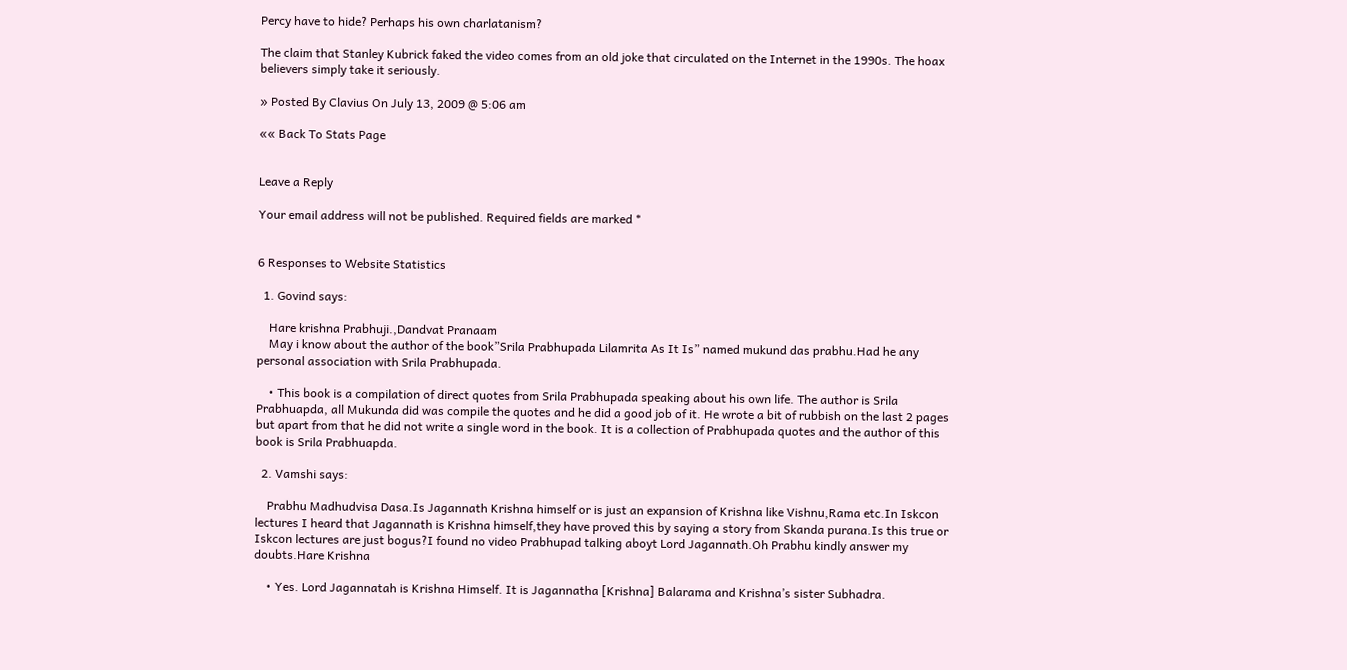Percy have to hide? Perhaps his own charlatanism?

The claim that Stanley Kubrick faked the video comes from an old joke that circulated on the Internet in the 1990s. The hoax believers simply take it seriously.

» Posted By Clavius On July 13, 2009 @ 5:06 am

«« Back To Stats Page


Leave a Reply

Your email address will not be published. Required fields are marked *


6 Responses to Website Statistics

  1. Govind says:

    Hare krishna Prabhuji.,Dandvat Pranaam
    May i know about the author of the book”Srila Prabhupada Lilamrita As It Is” named mukund das prabhu.Had he any personal association with Srila Prabhupada.

    • This book is a compilation of direct quotes from Srila Prabhupada speaking about his own life. The author is Srila Prabhuapda, all Mukunda did was compile the quotes and he did a good job of it. He wrote a bit of rubbish on the last 2 pages but apart from that he did not write a single word in the book. It is a collection of Prabhupada quotes and the author of this book is Srila Prabhuapda.

  2. Vamshi says:

    Prabhu Madhudvisa Dasa.Is Jagannath Krishna himself or is just an expansion of Krishna like Vishnu,Rama etc.In Iskcon lectures I heard that Jagannath is Krishna himself,they have proved this by saying a story from Skanda purana.Is this true or Iskcon lectures are just bogus?I found no video Prabhupad talking aboyt Lord Jagannath.Oh Prabhu kindly answer my doubts.Hare Krishna

    • Yes. Lord Jagannatah is Krishna Himself. It is Jagannatha [Krishna] Balarama and Krishna’s sister Subhadra.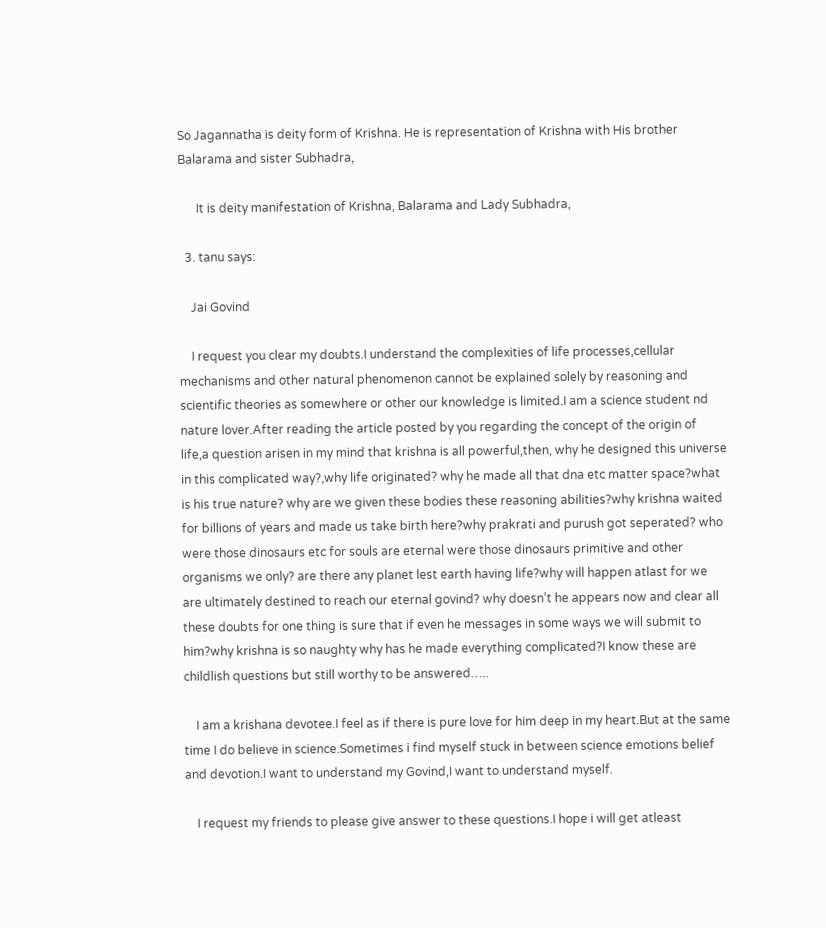So Jagannatha is deity form of Krishna. He is representation of Krishna with His brother Balarama and sister Subhadra,

      It is deity manifestation of Krishna, Balarama and Lady Subhadra,

  3. tanu says:

    Jai Govind

    I request you clear my doubts.I understand the complexities of life processes,cellular mechanisms and other natural phenomenon cannot be explained solely by reasoning and scientific theories as somewhere or other our knowledge is limited.I am a science student nd nature lover.After reading the article posted by you regarding the concept of the origin of life,a question arisen in my mind that krishna is all powerful,then, why he designed this universe in this complicated way?,why life originated? why he made all that dna etc matter space?what is his true nature? why are we given these bodies these reasoning abilities?why krishna waited for billions of years and made us take birth here?why prakrati and purush got seperated? who were those dinosaurs etc for souls are eternal were those dinosaurs primitive and other organisms we only? are there any planet lest earth having life?why will happen atlast for we are ultimately destined to reach our eternal govind? why doesn’t he appears now and clear all these doubts for one thing is sure that if even he messages in some ways we will submit to him?why krishna is so naughty why has he made everything complicated?I know these are childlish questions but still worthy to be answered…..

    I am a krishana devotee.I feel as if there is pure love for him deep in my heart.But at the same time I do believe in science.Sometimes i find myself stuck in between science emotions belief and devotion.I want to understand my Govind,I want to understand myself.

    I request my friends to please give answer to these questions.I hope i will get atleast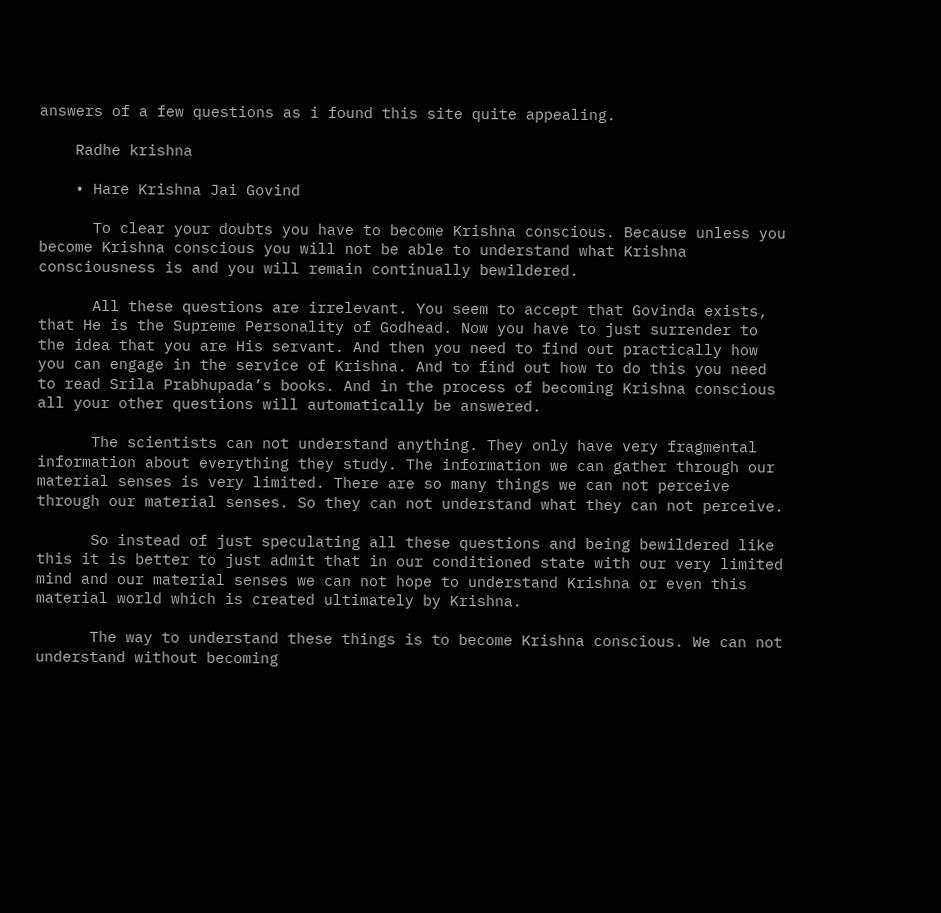answers of a few questions as i found this site quite appealing.

    Radhe krishna

    • Hare Krishna Jai Govind

      To clear your doubts you have to become Krishna conscious. Because unless you become Krishna conscious you will not be able to understand what Krishna consciousness is and you will remain continually bewildered.

      All these questions are irrelevant. You seem to accept that Govinda exists, that He is the Supreme Personality of Godhead. Now you have to just surrender to the idea that you are His servant. And then you need to find out practically how you can engage in the service of Krishna. And to find out how to do this you need to read Srila Prabhupada’s books. And in the process of becoming Krishna conscious all your other questions will automatically be answered.

      The scientists can not understand anything. They only have very fragmental information about everything they study. The information we can gather through our material senses is very limited. There are so many things we can not perceive through our material senses. So they can not understand what they can not perceive.

      So instead of just speculating all these questions and being bewildered like this it is better to just admit that in our conditioned state with our very limited mind and our material senses we can not hope to understand Krishna or even this material world which is created ultimately by Krishna.

      The way to understand these things is to become Krishna conscious. We can not understand without becoming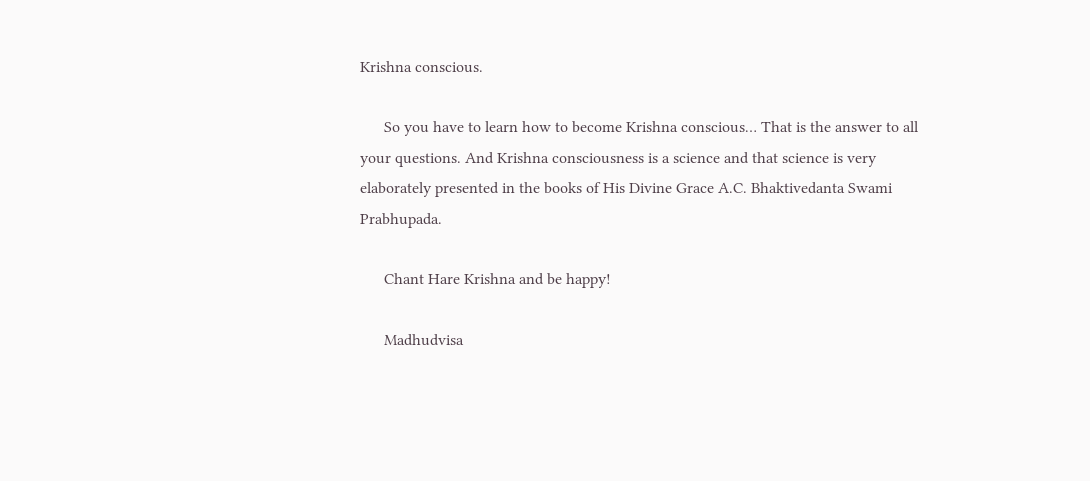Krishna conscious.

      So you have to learn how to become Krishna conscious… That is the answer to all your questions. And Krishna consciousness is a science and that science is very elaborately presented in the books of His Divine Grace A.C. Bhaktivedanta Swami Prabhupada.

      Chant Hare Krishna and be happy!

      Madhudvisa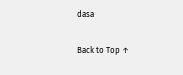dasa

Back to Top ↑